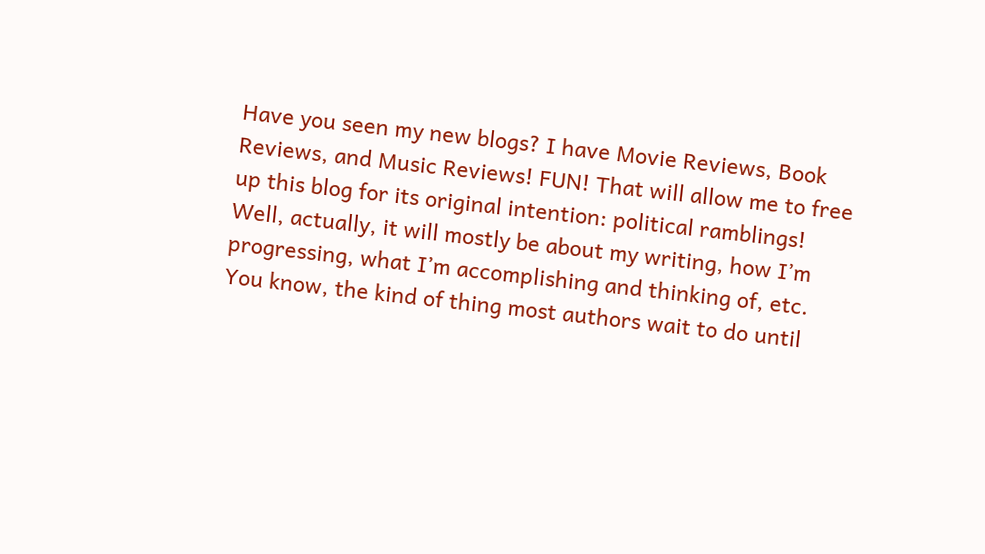Have you seen my new blogs? I have Movie Reviews, Book Reviews, and Music Reviews! FUN! That will allow me to free up this blog for its original intention: political ramblings! Well, actually, it will mostly be about my writing, how I’m progressing, what I’m accomplishing and thinking of, etc. You know, the kind of thing most authors wait to do until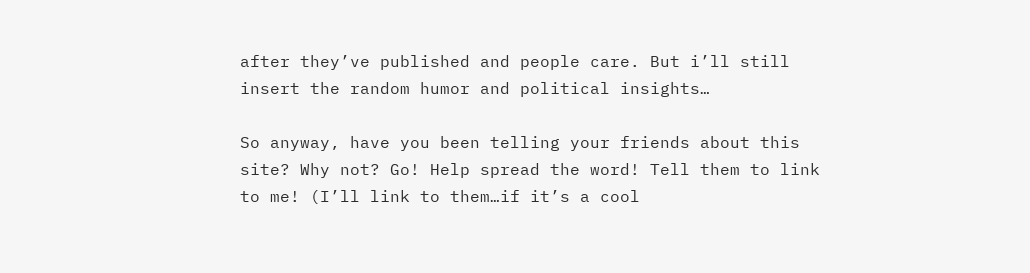after they’ve published and people care. But i’ll still insert the random humor and political insights…

So anyway, have you been telling your friends about this site? Why not? Go! Help spread the word! Tell them to link to me! (I’ll link to them…if it’s a cool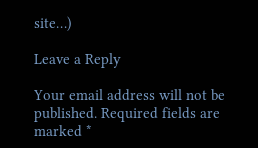site…)

Leave a Reply

Your email address will not be published. Required fields are marked *